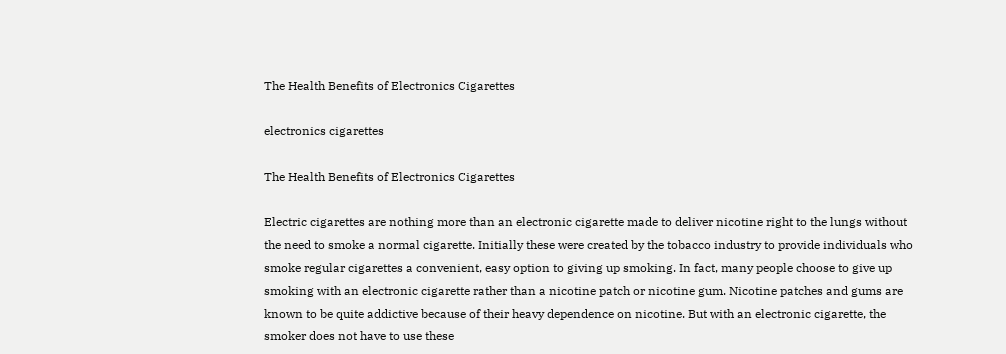The Health Benefits of Electronics Cigarettes

electronics cigarettes

The Health Benefits of Electronics Cigarettes

Electric cigarettes are nothing more than an electronic cigarette made to deliver nicotine right to the lungs without the need to smoke a normal cigarette. Initially these were created by the tobacco industry to provide individuals who smoke regular cigarettes a convenient, easy option to giving up smoking. In fact, many people choose to give up smoking with an electronic cigarette rather than a nicotine patch or nicotine gum. Nicotine patches and gums are known to be quite addictive because of their heavy dependence on nicotine. But with an electronic cigarette, the smoker does not have to use these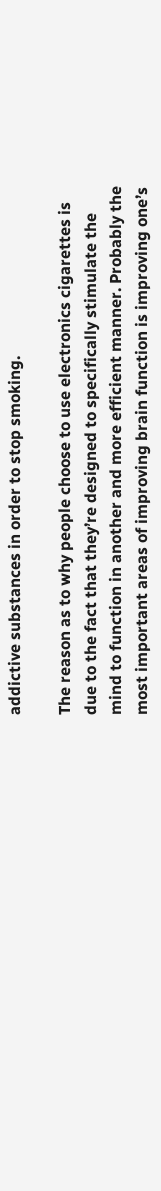addictive substances in order to stop smoking.

The reason as to why people choose to use electronics cigarettes is due to the fact that they’re designed to specifically stimulate the mind to function in another and more efficient manner. Probably the most important areas of improving brain function is improving one’s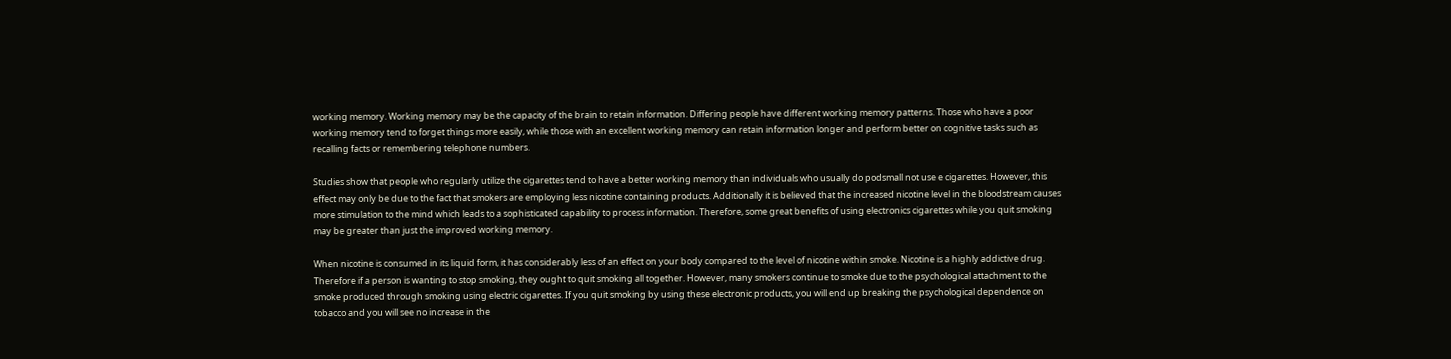working memory. Working memory may be the capacity of the brain to retain information. Differing people have different working memory patterns. Those who have a poor working memory tend to forget things more easily, while those with an excellent working memory can retain information longer and perform better on cognitive tasks such as recalling facts or remembering telephone numbers.

Studies show that people who regularly utilize the cigarettes tend to have a better working memory than individuals who usually do podsmall not use e cigarettes. However, this effect may only be due to the fact that smokers are employing less nicotine containing products. Additionally it is believed that the increased nicotine level in the bloodstream causes more stimulation to the mind which leads to a sophisticated capability to process information. Therefore, some great benefits of using electronics cigarettes while you quit smoking may be greater than just the improved working memory.

When nicotine is consumed in its liquid form, it has considerably less of an effect on your body compared to the level of nicotine within smoke. Nicotine is a highly addictive drug. Therefore if a person is wanting to stop smoking, they ought to quit smoking all together. However, many smokers continue to smoke due to the psychological attachment to the smoke produced through smoking using electric cigarettes. If you quit smoking by using these electronic products, you will end up breaking the psychological dependence on tobacco and you will see no increase in the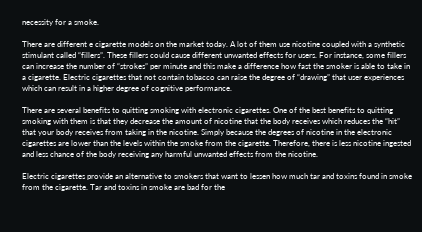necessity for a smoke.

There are different e cigarette models on the market today. A lot of them use nicotine coupled with a synthetic stimulant called “fillers”. These fillers could cause different unwanted effects for users. For instance, some fillers can increase the number of “strokes” per minute and this make a difference how fast the smoker is able to take in a cigarette. Electric cigarettes that not contain tobacco can raise the degree of “drawing” that user experiences which can result in a higher degree of cognitive performance.

There are several benefits to quitting smoking with electronic cigarettes. One of the best benefits to quitting smoking with them is that they decrease the amount of nicotine that the body receives which reduces the “hit” that your body receives from taking in the nicotine. Simply because the degrees of nicotine in the electronic cigarettes are lower than the levels within the smoke from the cigarette. Therefore, there is less nicotine ingested and less chance of the body receiving any harmful unwanted effects from the nicotine.

Electric cigarettes provide an alternative to smokers that want to lessen how much tar and toxins found in smoke from the cigarette. Tar and toxins in smoke are bad for the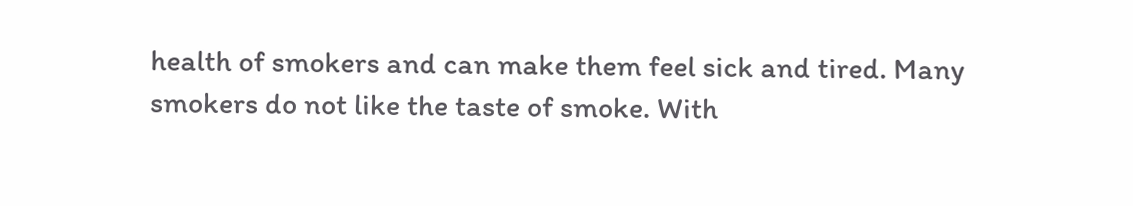health of smokers and can make them feel sick and tired. Many smokers do not like the taste of smoke. With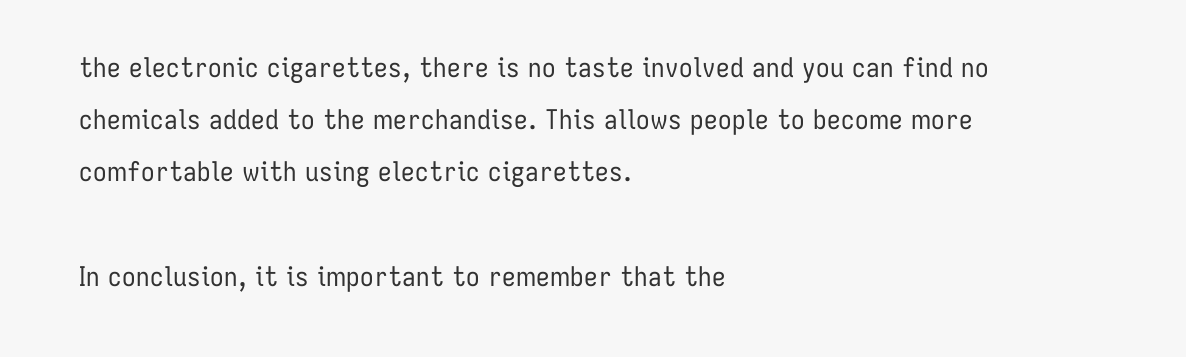the electronic cigarettes, there is no taste involved and you can find no chemicals added to the merchandise. This allows people to become more comfortable with using electric cigarettes.

In conclusion, it is important to remember that the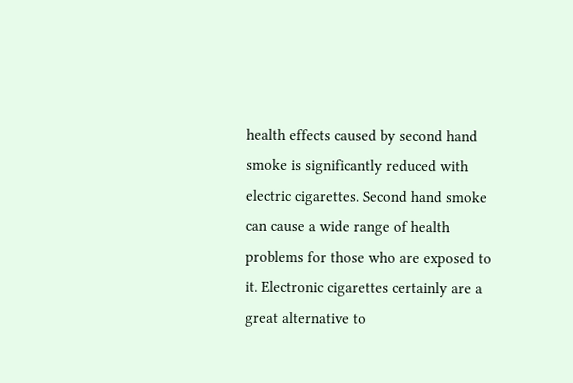health effects caused by second hand smoke is significantly reduced with electric cigarettes. Second hand smoke can cause a wide range of health problems for those who are exposed to it. Electronic cigarettes certainly are a great alternative to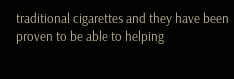traditional cigarettes and they have been proven to be able to helping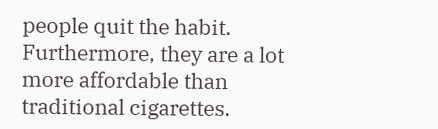people quit the habit. Furthermore, they are a lot more affordable than traditional cigarettes.